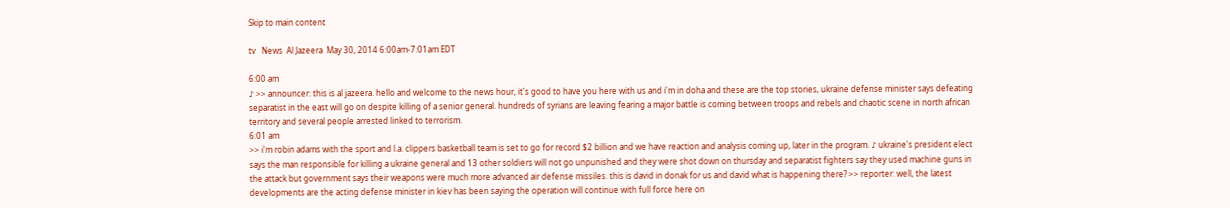Skip to main content

tv   News  Al Jazeera  May 30, 2014 6:00am-7:01am EDT

6:00 am
♪ >> announcer: this is al jazeera. hello and welcome to the news hour, it's good to have you here with us and i'm in doha and these are the top stories, ukraine defense minister says defeating separatist in the east will go on despite killing of a senior general. hundreds of syrians are leaving fearing a major battle is coming between troops and rebels and chaotic scene in north african territory and several people arrested linked to terrorism.
6:01 am
>> i'm robin adams with the sport and l.a. clippers basketball team is set to go for record $2 billion and we have reaction and analysis coming up, later in the program. ♪ ukraine's president elect says the man responsible for killing a ukraine general and 13 other soldiers will not go unpunished and they were shot down on thursday and separatist fighters say they used machine guns in the attack but government says their weapons were much more advanced air defense missiles. this is david in donak for us and david what is happening there? >> reporter: well, the latest developments are the acting defense minister in kiev has been saying the operation will continue with full force here on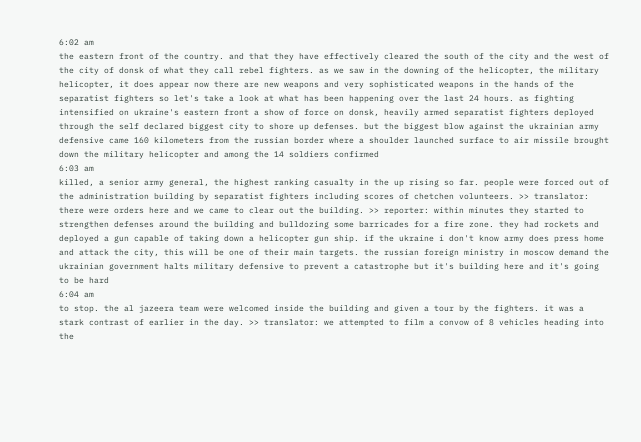6:02 am
the eastern front of the country. and that they have effectively cleared the south of the city and the west of the city of donsk of what they call rebel fighters. as we saw in the downing of the helicopter, the military helicopter, it does appear now there are new weapons and very sophisticated weapons in the hands of the separatist fighters so let's take a look at what has been happening over the last 24 hours. as fighting intensified on ukraine's eastern front a show of force on donsk, heavily armed separatist fighters deployed through the self declared biggest city to shore up defenses. but the biggest blow against the ukrainian army defensive came 160 kilometers from the russian border where a shoulder launched surface to air missile brought down the military helicopter and among the 14 soldiers confirmed
6:03 am
killed, a senior army general, the highest ranking casualty in the up rising so far. people were forced out of the administration building by separatist fighters including scores of chetchen volunteers. >> translator: there were orders here and we came to clear out the building. >> reporter: within minutes they started to strengthen defenses around the building and bulldozing some barricades for a fire zone. they had rockets and deployed a gun capable of taking down a helicopter gun ship. if the ukraine i don't know army does press home and attack the city, this will be one of their main targets. the russian foreign ministry in moscow demand the ukrainian government halts military defensive to prevent a catastrophe but it's building here and it's going to be hard
6:04 am
to stop. the al jazeera team were welcomed inside the building and given a tour by the fighters. it was a stark contrast of earlier in the day. >> translator: we attempted to film a convow of 8 vehicles heading into the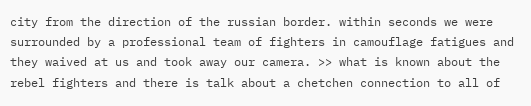city from the direction of the russian border. within seconds we were surrounded by a professional team of fighters in camouflage fatigues and they waived at us and took away our camera. >> what is known about the rebel fighters and there is talk about a chetchen connection to all of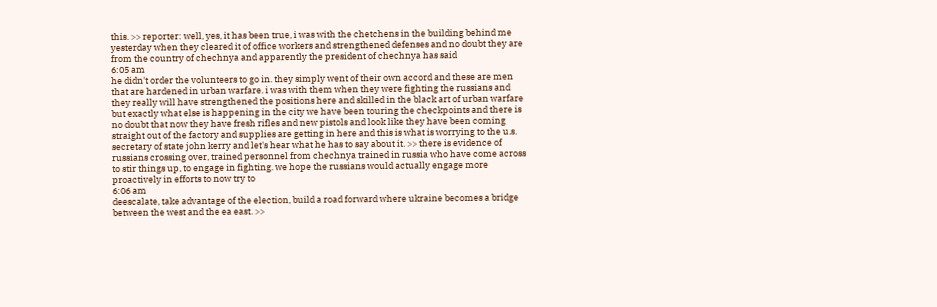this. >> reporter: well, yes, it has been true, i was with the chetchens in the building behind me yesterday when they cleared it of office workers and strengthened defenses and no doubt they are from the country of chechnya and apparently the president of chechnya has said
6:05 am
he didn't order the volunteers to go in. they simply went of their own accord and these are men that are hardened in urban warfare. i was with them when they were fighting the russians and they really will have strengthened the positions here and skilled in the black art of urban warfare but exactly what else is happening in the city we have been touring the checkpoints and there is no doubt that now they have fresh rifles and new pistols and look like they have been coming straight out of the factory and supplies are getting in here and this is what is worrying to the u.s. secretary of state john kerry and let's hear what he has to say about it. >> there is evidence of russians crossing over, trained personnel from chechnya trained in russia who have come across to stir things up, to engage in fighting. we hope the russians would actually engage more proactively in efforts to now try to
6:06 am
deescalate, take advantage of the election, build a road forward where ukraine becomes a bridge between the west and the ea east. >>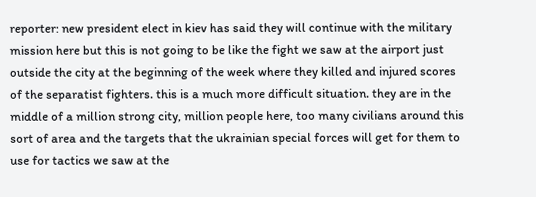reporter: new president elect in kiev has said they will continue with the military mission here but this is not going to be like the fight we saw at the airport just outside the city at the beginning of the week where they killed and injured scores of the separatist fighters. this is a much more difficult situation. they are in the middle of a million strong city, million people here, too many civilians around this sort of area and the targets that the ukrainian special forces will get for them to use for tactics we saw at the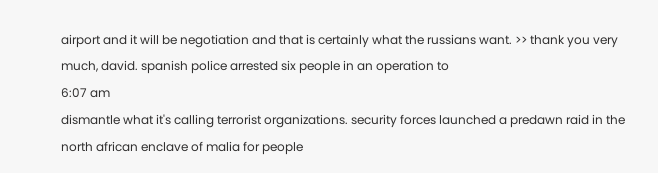airport and it will be negotiation and that is certainly what the russians want. >> thank you very much, david. spanish police arrested six people in an operation to
6:07 am
dismantle what it's calling terrorist organizations. security forces launched a predawn raid in the north african enclave of malia for people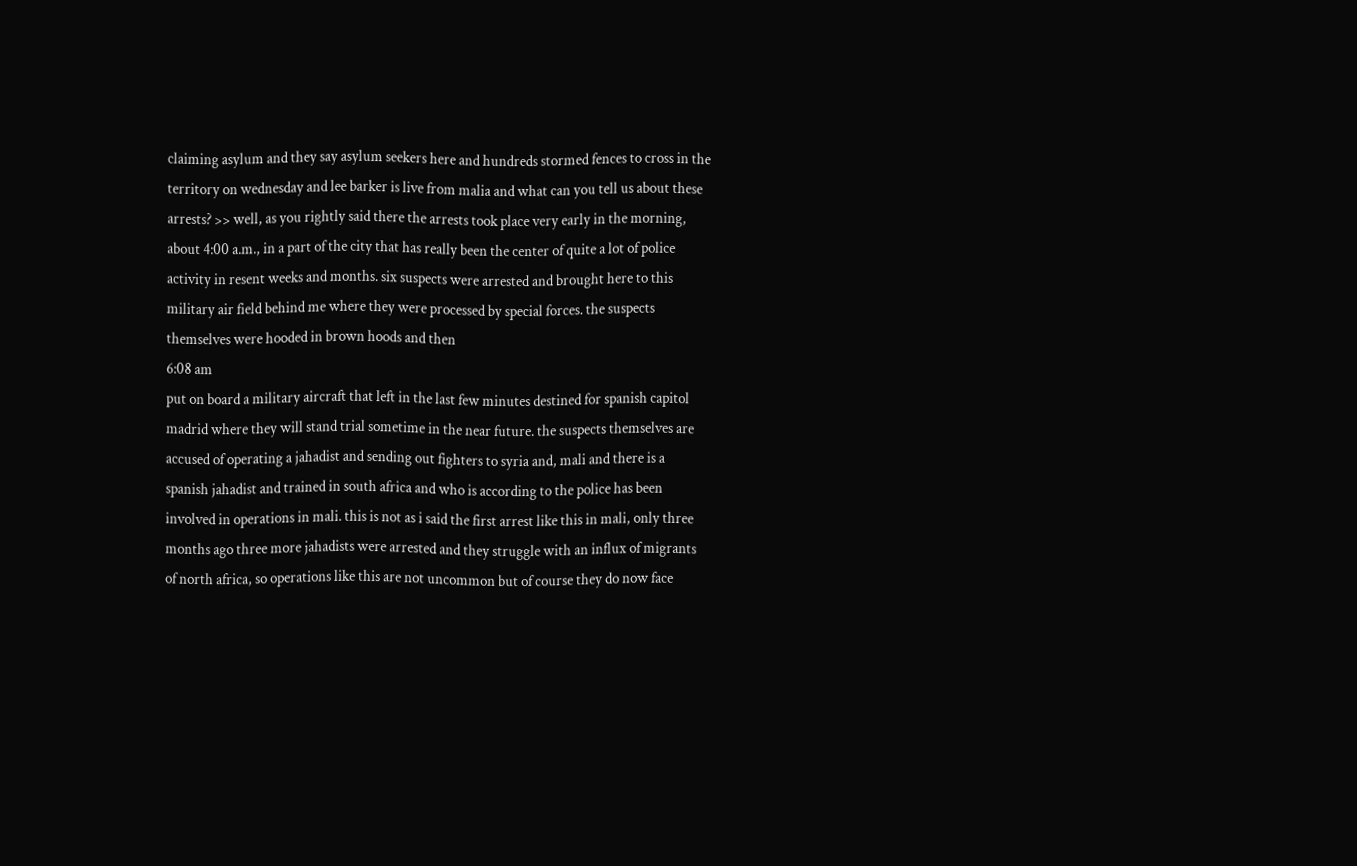claiming asylum and they say asylum seekers here and hundreds stormed fences to cross in the territory on wednesday and lee barker is live from malia and what can you tell us about these arrests? >> well, as you rightly said there the arrests took place very early in the morning, about 4:00 a.m., in a part of the city that has really been the center of quite a lot of police activity in resent weeks and months. six suspects were arrested and brought here to this military air field behind me where they were processed by special forces. the suspects themselves were hooded in brown hoods and then
6:08 am
put on board a military aircraft that left in the last few minutes destined for spanish capitol madrid where they will stand trial sometime in the near future. the suspects themselves are accused of operating a jahadist and sending out fighters to syria and, mali and there is a spanish jahadist and trained in south africa and who is according to the police has been involved in operations in mali. this is not as i said the first arrest like this in mali, only three months ago three more jahadists were arrested and they struggle with an influx of migrants of north africa, so operations like this are not uncommon but of course they do now face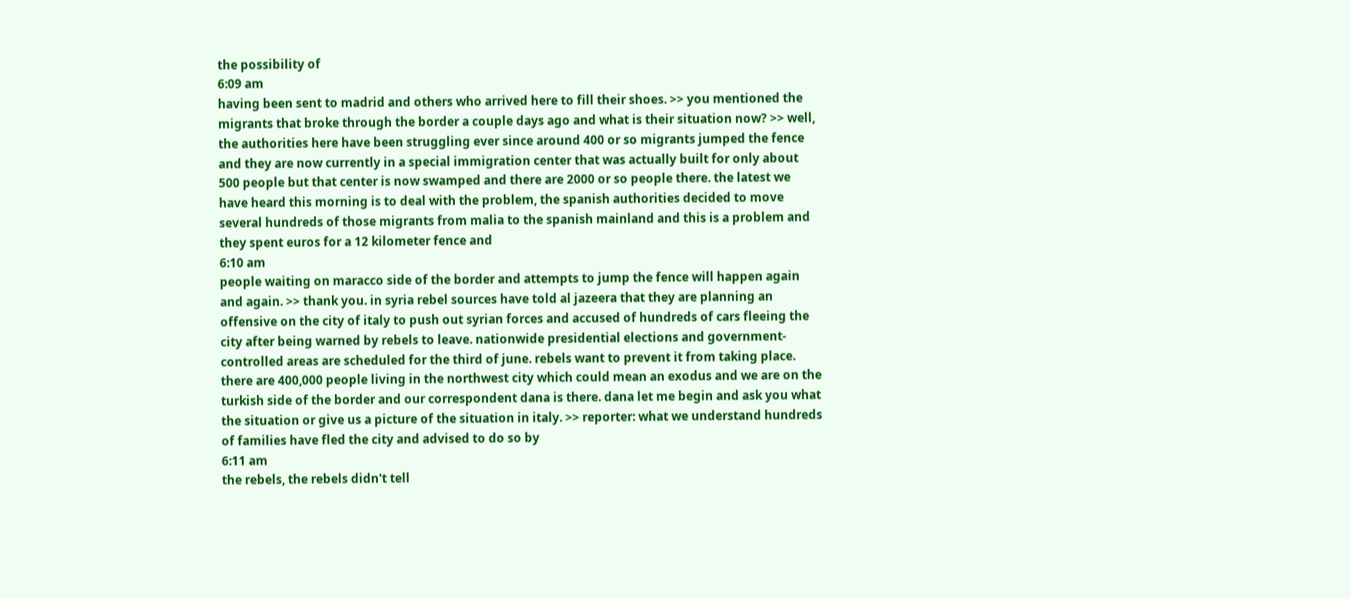the possibility of
6:09 am
having been sent to madrid and others who arrived here to fill their shoes. >> you mentioned the migrants that broke through the border a couple days ago and what is their situation now? >> well, the authorities here have been struggling ever since around 400 or so migrants jumped the fence and they are now currently in a special immigration center that was actually built for only about 500 people but that center is now swamped and there are 2000 or so people there. the latest we have heard this morning is to deal with the problem, the spanish authorities decided to move several hundreds of those migrants from malia to the spanish mainland and this is a problem and they spent euros for a 12 kilometer fence and
6:10 am
people waiting on maracco side of the border and attempts to jump the fence will happen again and again. >> thank you. in syria rebel sources have told al jazeera that they are planning an offensive on the city of italy to push out syrian forces and accused of hundreds of cars fleeing the city after being warned by rebels to leave. nationwide presidential elections and government-controlled areas are scheduled for the third of june. rebels want to prevent it from taking place. there are 400,000 people living in the northwest city which could mean an exodus and we are on the turkish side of the border and our correspondent dana is there. dana let me begin and ask you what the situation or give us a picture of the situation in italy. >> reporter: what we understand hundreds of families have fled the city and advised to do so by
6:11 am
the rebels, the rebels didn't tell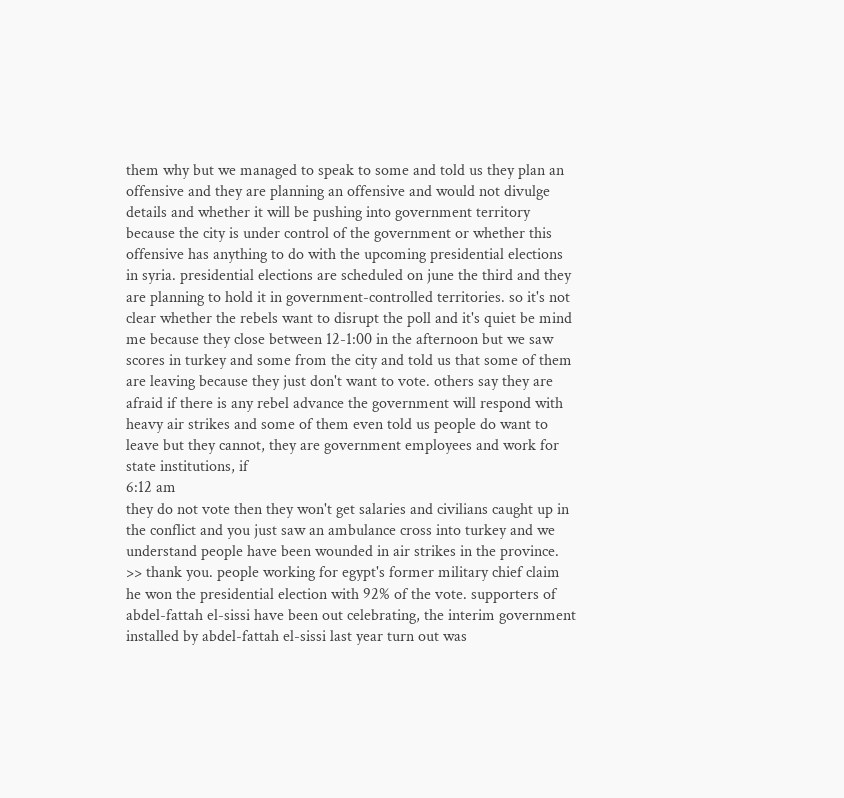them why but we managed to speak to some and told us they plan an offensive and they are planning an offensive and would not divulge details and whether it will be pushing into government territory because the city is under control of the government or whether this offensive has anything to do with the upcoming presidential elections in syria. presidential elections are scheduled on june the third and they are planning to hold it in government-controlled territories. so it's not clear whether the rebels want to disrupt the poll and it's quiet be mind me because they close between 12-1:00 in the afternoon but we saw scores in turkey and some from the city and told us that some of them are leaving because they just don't want to vote. others say they are afraid if there is any rebel advance the government will respond with heavy air strikes and some of them even told us people do want to leave but they cannot, they are government employees and work for state institutions, if
6:12 am
they do not vote then they won't get salaries and civilians caught up in the conflict and you just saw an ambulance cross into turkey and we understand people have been wounded in air strikes in the province. >> thank you. people working for egypt's former military chief claim he won the presidential election with 92% of the vote. supporters of abdel-fattah el-sissi have been out celebrating, the interim government installed by abdel-fattah el-sissi last year turn out was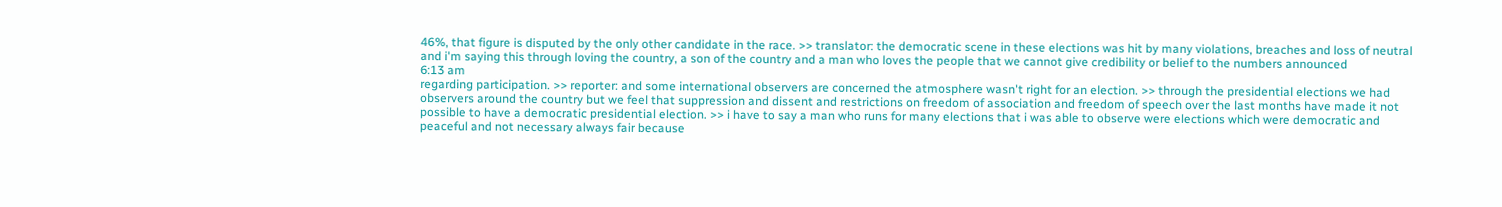46%, that figure is disputed by the only other candidate in the race. >> translator: the democratic scene in these elections was hit by many violations, breaches and loss of neutral and i'm saying this through loving the country, a son of the country and a man who loves the people that we cannot give credibility or belief to the numbers announced
6:13 am
regarding participation. >> reporter: and some international observers are concerned the atmosphere wasn't right for an election. >> through the presidential elections we had observers around the country but we feel that suppression and dissent and restrictions on freedom of association and freedom of speech over the last months have made it not possible to have a democratic presidential election. >> i have to say a man who runs for many elections that i was able to observe were elections which were democratic and peaceful and not necessary always fair because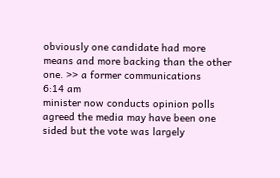obviously one candidate had more means and more backing than the other one. >> a former communications
6:14 am
minister now conducts opinion polls agreed the media may have been one sided but the vote was largely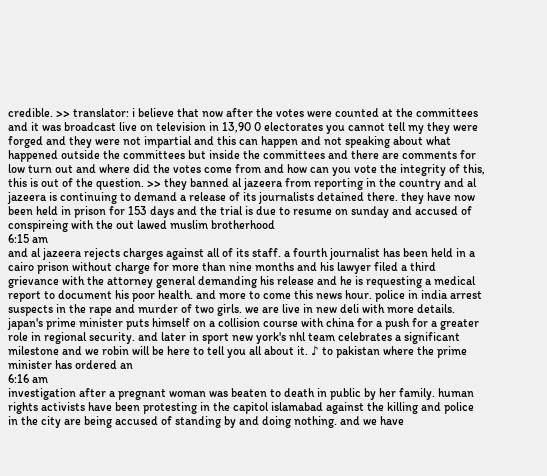credible. >> translator: i believe that now after the votes were counted at the committees and it was broadcast live on television in 13,90 0 electorates you cannot tell my they were forged and they were not impartial and this can happen and not speaking about what happened outside the committees but inside the committees and there are comments for low turn out and where did the votes come from and how can you vote the integrity of this, this is out of the question. >> they banned al jazeera from reporting in the country and al jazeera is continuing to demand a release of its journalists detained there. they have now been held in prison for 153 days and the trial is due to resume on sunday and accused of conspireing with the out lawed muslim brotherhood
6:15 am
and al jazeera rejects charges against all of its staff. a fourth journalist has been held in a cairo prison without charge for more than nine months and his lawyer filed a third grievance with the attorney general demanding his release and he is requesting a medical report to document his poor health. and more to come this news hour. police in india arrest suspects in the rape and murder of two girls. we are live in new deli with more details. japan's prime minister puts himself on a collision course with china for a push for a greater role in regional security. and later in sport new york's nhl team celebrates a significant milestone and we robin will be here to tell you all about it. ♪ to pakistan where the prime minister has ordered an
6:16 am
investigation after a pregnant woman was beaten to death in public by her family. human rights activists have been protesting in the capitol islamabad against the killing and police in the city are being accused of standing by and doing nothing. and we have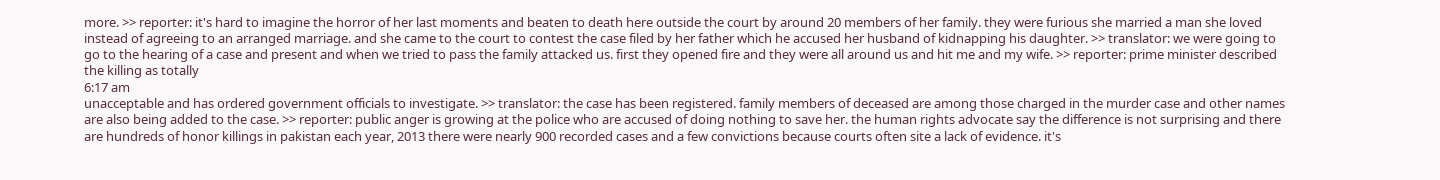more. >> reporter: it's hard to imagine the horror of her last moments and beaten to death here outside the court by around 20 members of her family. they were furious she married a man she loved instead of agreeing to an arranged marriage. and she came to the court to contest the case filed by her father which he accused her husband of kidnapping his daughter. >> translator: we were going to go to the hearing of a case and present and when we tried to pass the family attacked us. first they opened fire and they were all around us and hit me and my wife. >> reporter: prime minister described the killing as totally
6:17 am
unacceptable and has ordered government officials to investigate. >> translator: the case has been registered. family members of deceased are among those charged in the murder case and other names are also being added to the case. >> reporter: public anger is growing at the police who are accused of doing nothing to save her. the human rights advocate say the difference is not surprising and there are hundreds of honor killings in pakistan each year, 2013 there were nearly 900 recorded cases and a few convictions because courts often site a lack of evidence. it's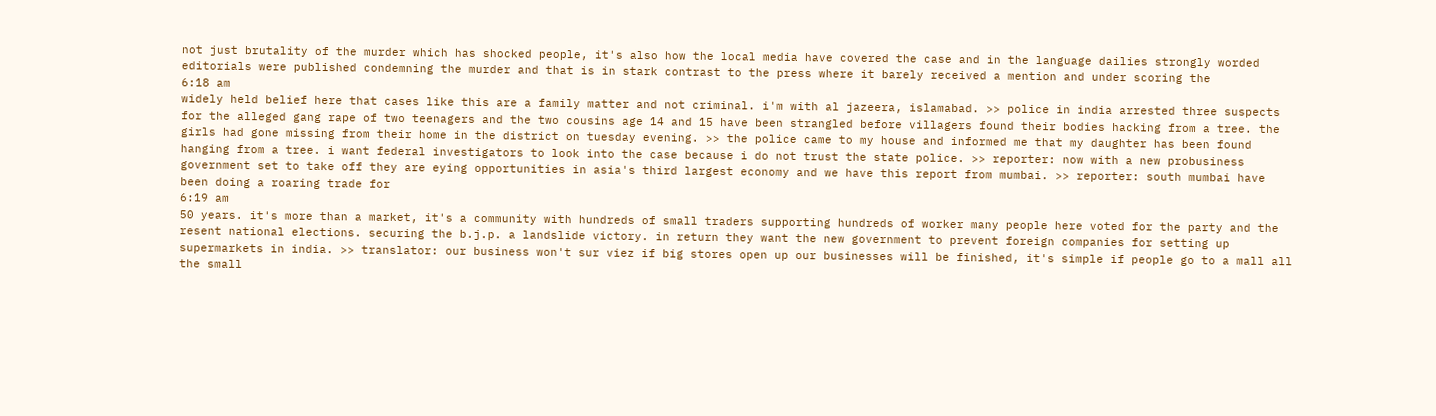not just brutality of the murder which has shocked people, it's also how the local media have covered the case and in the language dailies strongly worded editorials were published condemning the murder and that is in stark contrast to the press where it barely received a mention and under scoring the
6:18 am
widely held belief here that cases like this are a family matter and not criminal. i'm with al jazeera, islamabad. >> police in india arrested three suspects for the alleged gang rape of two teenagers and the two cousins age 14 and 15 have been strangled before villagers found their bodies hacking from a tree. the girls had gone missing from their home in the district on tuesday evening. >> the police came to my house and informed me that my daughter has been found hanging from a tree. i want federal investigators to look into the case because i do not trust the state police. >> reporter: now with a new probusiness government set to take off they are eying opportunities in asia's third largest economy and we have this report from mumbai. >> reporter: south mumbai have been doing a roaring trade for
6:19 am
50 years. it's more than a market, it's a community with hundreds of small traders supporting hundreds of worker many people here voted for the party and the resent national elections. securing the b.j.p. a landslide victory. in return they want the new government to prevent foreign companies for setting up supermarkets in india. >> translator: our business won't sur viez if big stores open up our businesses will be finished, it's simple if people go to a mall all the small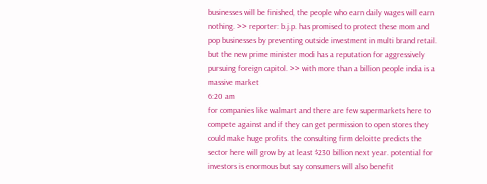businesses will be finished, the people who earn daily wages will earn nothing. >> reporter: b.j.p. has promised to protect these mom and pop businesses by preventing outside investment in multi brand retail. but the new prime minister modi has a reputation for aggressively pursuing foreign capitol. >> with more than a billion people india is a massive market
6:20 am
for companies like walmart and there are few supermarkets here to compete against and if they can get permission to open stores they could make huge profits. the consulting firm deloitte predicts the sector here will grow by at least $230 billion next year. potential for investors is enormous but say consumers will also benefit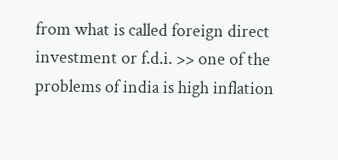from what is called foreign direct investment or f.d.i. >> one of the problems of india is high inflation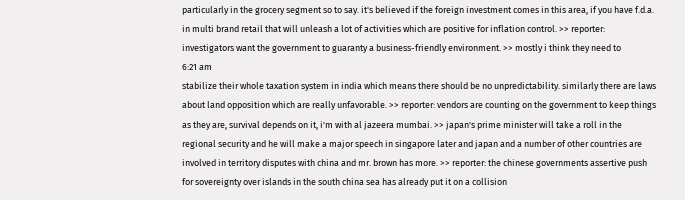particularly in the grocery segment so to say. it's believed if the foreign investment comes in this area, if you have f.d.a. in multi brand retail that will unleash a lot of activities which are positive for inflation control. >> reporter: investigators want the government to guaranty a business-friendly environment. >> mostly i think they need to
6:21 am
stabilize their whole taxation system in india which means there should be no unpredictability. similarly there are laws about land opposition which are really unfavorable. >> reporter: vendors are counting on the government to keep things as they are, survival depends on it, i'm with al jazeera mumbai. >> japan's prime minister will take a roll in the regional security and he will make a major speech in singapore later and japan and a number of other countries are involved in territory disputes with china and mr. brown has more. >> reporter: the chinese governments assertive push for sovereignty over islands in the south china sea has already put it on a collision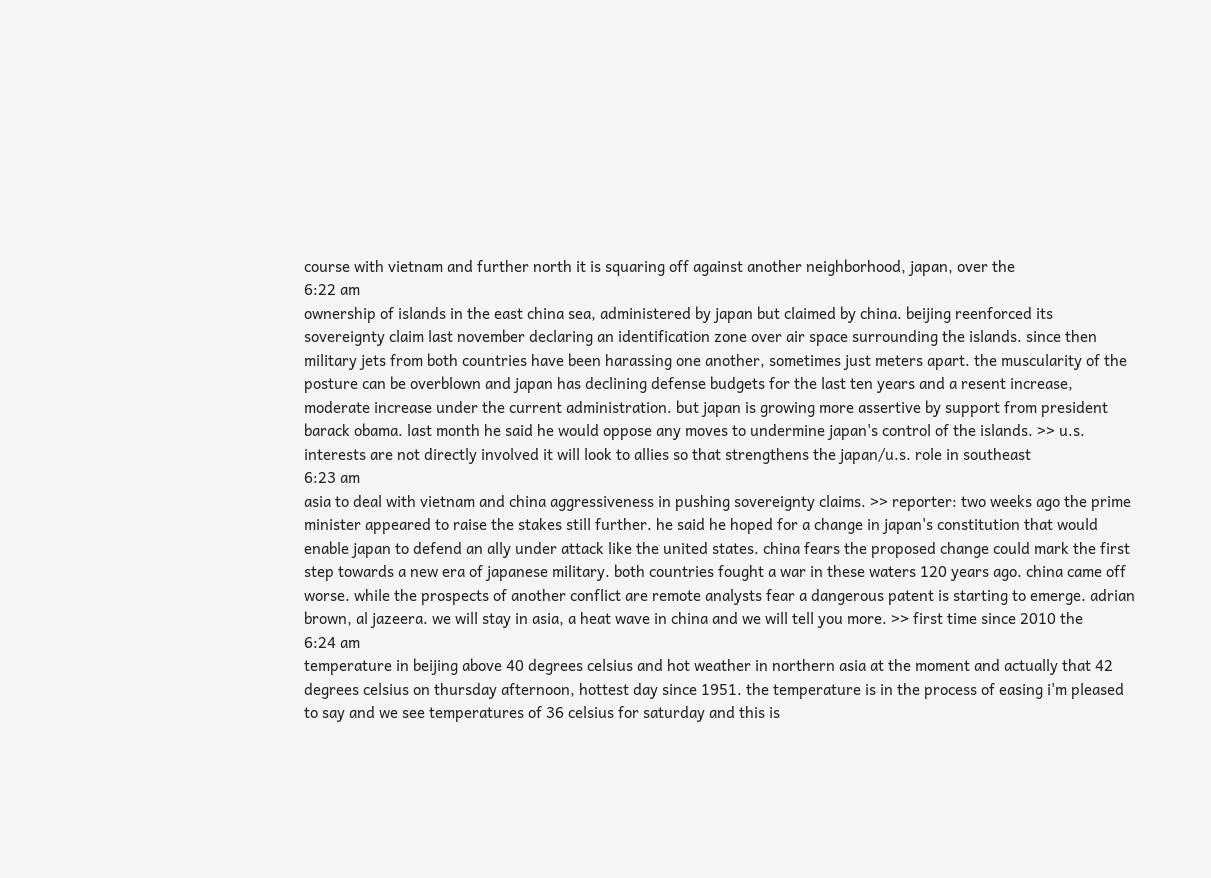course with vietnam and further north it is squaring off against another neighborhood, japan, over the
6:22 am
ownership of islands in the east china sea, administered by japan but claimed by china. beijing reenforced its sovereignty claim last november declaring an identification zone over air space surrounding the islands. since then military jets from both countries have been harassing one another, sometimes just meters apart. the muscularity of the posture can be overblown and japan has declining defense budgets for the last ten years and a resent increase, moderate increase under the current administration. but japan is growing more assertive by support from president barack obama. last month he said he would oppose any moves to undermine japan's control of the islands. >> u.s. interests are not directly involved it will look to allies so that strengthens the japan/u.s. role in southeast
6:23 am
asia to deal with vietnam and china aggressiveness in pushing sovereignty claims. >> reporter: two weeks ago the prime minister appeared to raise the stakes still further. he said he hoped for a change in japan's constitution that would enable japan to defend an ally under attack like the united states. china fears the proposed change could mark the first step towards a new era of japanese military. both countries fought a war in these waters 120 years ago. china came off worse. while the prospects of another conflict are remote analysts fear a dangerous patent is starting to emerge. adrian brown, al jazeera. we will stay in asia, a heat wave in china and we will tell you more. >> first time since 2010 the
6:24 am
temperature in beijing above 40 degrees celsius and hot weather in northern asia at the moment and actually that 42 degrees celsius on thursday afternoon, hottest day since 1951. the temperature is in the process of easing i'm pleased to say and we see temperatures of 36 celsius for saturday and this is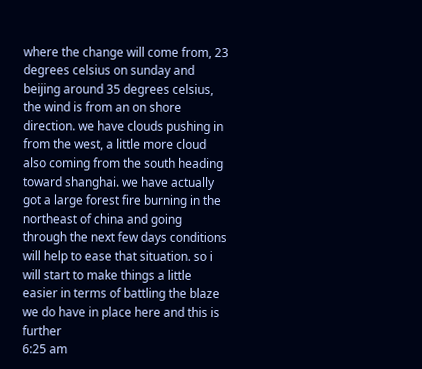where the change will come from, 23 degrees celsius on sunday and beijing around 35 degrees celsius, the wind is from an on shore direction. we have clouds pushing in from the west, a little more cloud also coming from the south heading toward shanghai. we have actually got a large forest fire burning in the northeast of china and going through the next few days conditions will help to ease that situation. so i will start to make things a little easier in terms of battling the blaze we do have in place here and this is further
6:25 am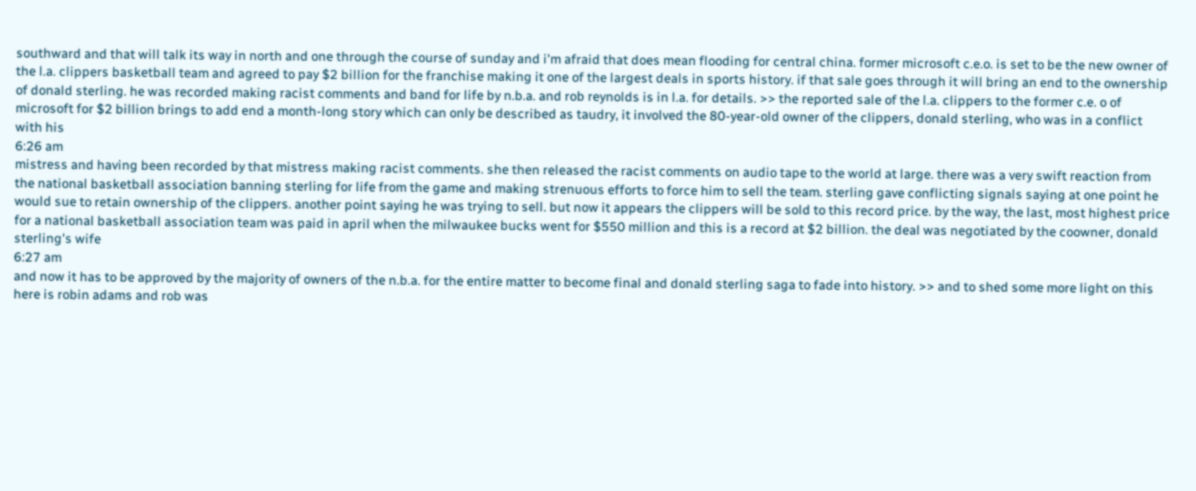southward and that will talk its way in north and one through the course of sunday and i'm afraid that does mean flooding for central china. former microsoft c.e.o. is set to be the new owner of the l.a. clippers basketball team and agreed to pay $2 billion for the franchise making it one of the largest deals in sports history. if that sale goes through it will bring an end to the ownership of donald sterling. he was recorded making racist comments and band for life by n.b.a. and rob reynolds is in l.a. for details. >> the reported sale of the l.a. clippers to the former c.e. o of microsoft for $2 billion brings to add end a month-long story which can only be described as taudry, it involved the 80-year-old owner of the clippers, donald sterling, who was in a conflict with his
6:26 am
mistress and having been recorded by that mistress making racist comments. she then released the racist comments on audio tape to the world at large. there was a very swift reaction from the national basketball association banning sterling for life from the game and making strenuous efforts to force him to sell the team. sterling gave conflicting signals saying at one point he would sue to retain ownership of the clippers. another point saying he was trying to sell. but now it appears the clippers will be sold to this record price. by the way, the last, most highest price for a national basketball association team was paid in april when the milwaukee bucks went for $550 million and this is a record at $2 billion. the deal was negotiated by the coowner, donald sterling's wife
6:27 am
and now it has to be approved by the majority of owners of the n.b.a. for the entire matter to become final and donald sterling saga to fade into history. >> and to shed some more light on this here is robin adams and rob was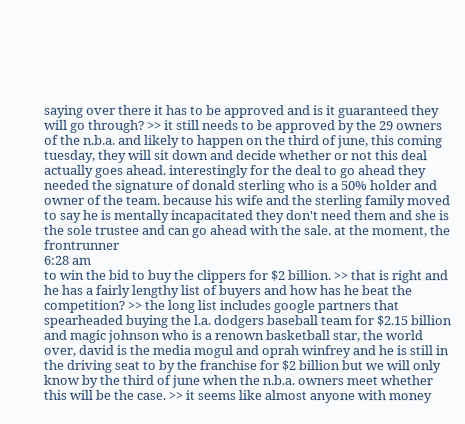saying over there it has to be approved and is it guaranteed they will go through? >> it still needs to be approved by the 29 owners of the n.b.a. and likely to happen on the third of june, this coming tuesday, they will sit down and decide whether or not this deal actually goes ahead. interestingly for the deal to go ahead they needed the signature of donald sterling who is a 50% holder and owner of the team. because his wife and the sterling family moved to say he is mentally incapacitated they don't need them and she is the sole trustee and can go ahead with the sale. at the moment, the frontrunner
6:28 am
to win the bid to buy the clippers for $2 billion. >> that is right and he has a fairly lengthy list of buyers and how has he beat the competition? >> the long list includes google partners that spearheaded buying the l.a. dodgers baseball team for $2.15 billion and magic johnson who is a renown basketball star, the world over, david is the media mogul and oprah winfrey and he is still in the driving seat to by the franchise for $2 billion but we will only know by the third of june when the n.b.a. owners meet whether this will be the case. >> it seems like almost anyone with money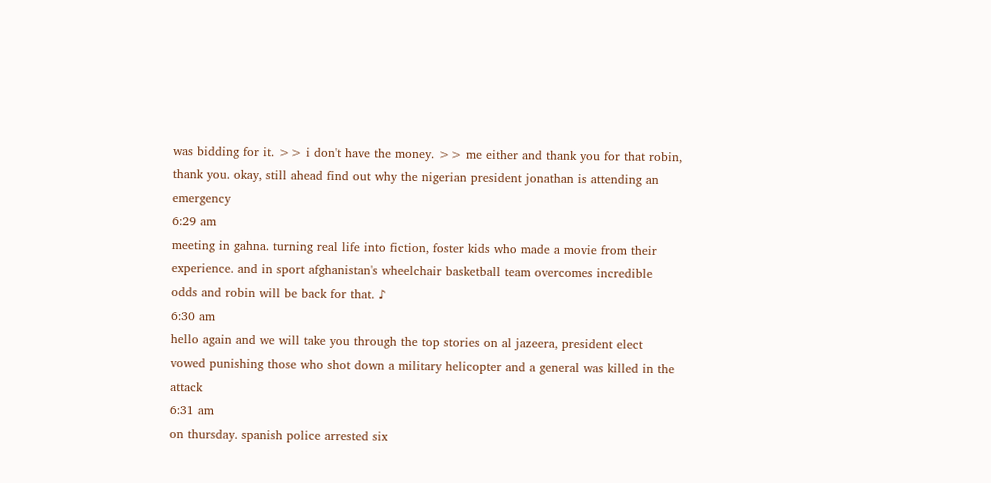was bidding for it. >> i don't have the money. >> me either and thank you for that robin, thank you. okay, still ahead find out why the nigerian president jonathan is attending an emergency
6:29 am
meeting in gahna. turning real life into fiction, foster kids who made a movie from their experience. and in sport afghanistan's wheelchair basketball team overcomes incredible odds and robin will be back for that. ♪
6:30 am
hello again and we will take you through the top stories on al jazeera, president elect vowed punishing those who shot down a military helicopter and a general was killed in the attack
6:31 am
on thursday. spanish police arrested six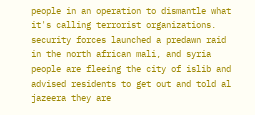people in an operation to dismantle what it's calling terrorist organizations. security forces launched a predawn raid in the north african mali, and syria people are fleeing the city of islib and advised residents to get out and told al jazeera they are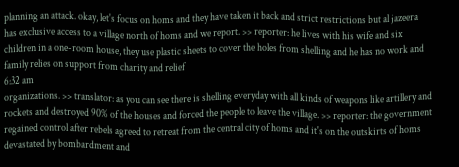planning an attack. okay, let's focus on homs and they have taken it back and strict restrictions but al jazeera has exclusive access to a village north of homs and we report. >> reporter: he lives with his wife and six children in a one-room house, they use plastic sheets to cover the holes from shelling and he has no work and family relies on support from charity and relief
6:32 am
organizations. >> translator: as you can see there is shelling everyday with all kinds of weapons like artillery and rockets and destroyed 90% of the houses and forced the people to leave the village. >> reporter: the government regained control after rebels agreed to retreat from the central city of homs and it's on the outskirts of homs devastated by bombardment and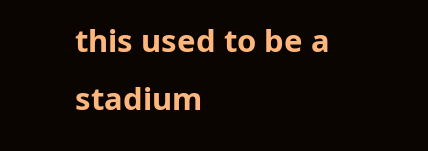this used to be a stadium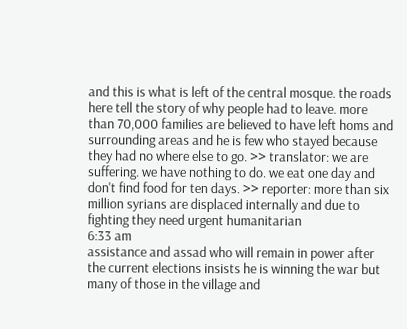and this is what is left of the central mosque. the roads here tell the story of why people had to leave. more than 70,000 families are believed to have left homs and surrounding areas and he is few who stayed because they had no where else to go. >> translator: we are suffering. we have nothing to do. we eat one day and don't find food for ten days. >> reporter: more than six million syrians are displaced internally and due to fighting they need urgent humanitarian
6:33 am
assistance and assad who will remain in power after the current elections insists he is winning the war but many of those in the village and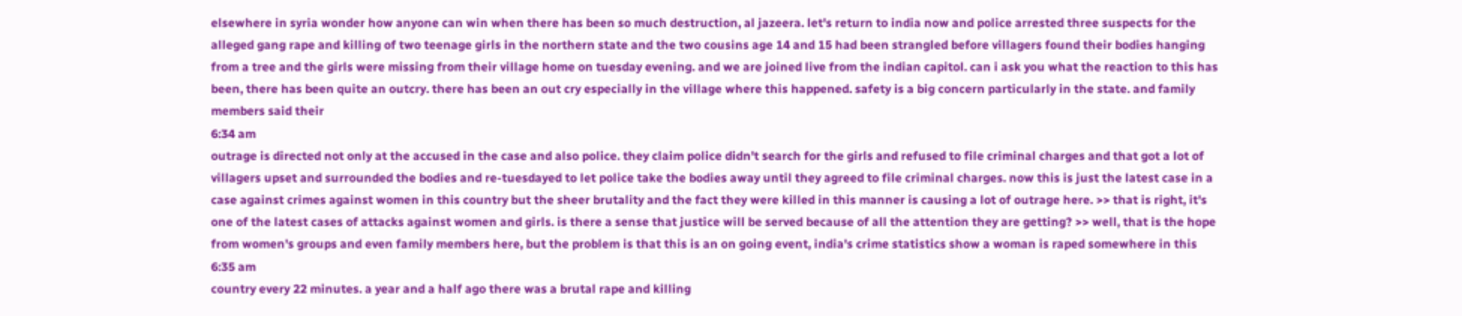elsewhere in syria wonder how anyone can win when there has been so much destruction, al jazeera. let's return to india now and police arrested three suspects for the alleged gang rape and killing of two teenage girls in the northern state and the two cousins age 14 and 15 had been strangled before villagers found their bodies hanging from a tree and the girls were missing from their village home on tuesday evening. and we are joined live from the indian capitol. can i ask you what the reaction to this has been, there has been quite an outcry. there has been an out cry especially in the village where this happened. safety is a big concern particularly in the state. and family members said their
6:34 am
outrage is directed not only at the accused in the case and also police. they claim police didn't search for the girls and refused to file criminal charges and that got a lot of villagers upset and surrounded the bodies and re-tuesdayed to let police take the bodies away until they agreed to file criminal charges. now this is just the latest case in a case against crimes against women in this country but the sheer brutality and the fact they were killed in this manner is causing a lot of outrage here. >> that is right, it's one of the latest cases of attacks against women and girls. is there a sense that justice will be served because of all the attention they are getting? >> well, that is the hope from women's groups and even family members here, but the problem is that this is an on going event, india's crime statistics show a woman is raped somewhere in this
6:35 am
country every 22 minutes. a year and a half ago there was a brutal rape and killing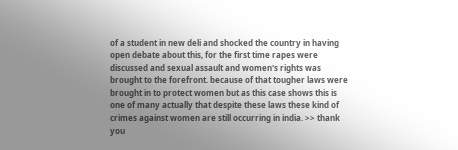of a student in new deli and shocked the country in having open debate about this, for the first time rapes were discussed and sexual assault and women's rights was brought to the forefront. because of that tougher laws were brought in to protect women but as this case shows this is one of many actually that despite these laws these kind of crimes against women are still occurring in india. >> thank you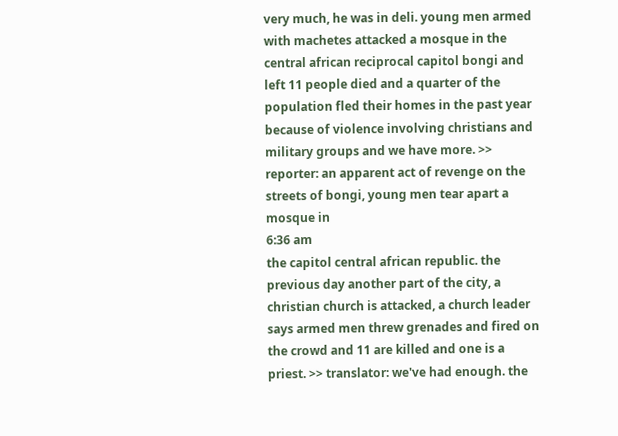very much, he was in deli. young men armed with machetes attacked a mosque in the central african reciprocal capitol bongi and left 11 people died and a quarter of the population fled their homes in the past year because of violence involving christians and military groups and we have more. >> reporter: an apparent act of revenge on the streets of bongi, young men tear apart a mosque in
6:36 am
the capitol central african republic. the previous day another part of the city, a christian church is attacked, a church leader says armed men threw grenades and fired on the crowd and 11 are killed and one is a priest. >> translator: we've had enough. the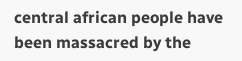central african people have been massacred by the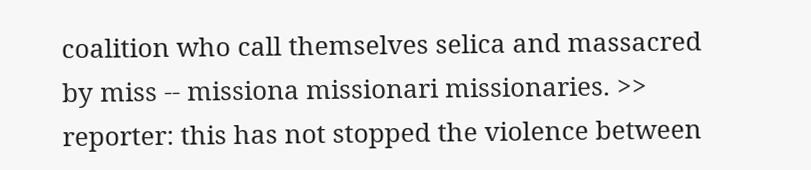coalition who call themselves selica and massacred by miss -- missiona missionari missionaries. >> reporter: this has not stopped the violence between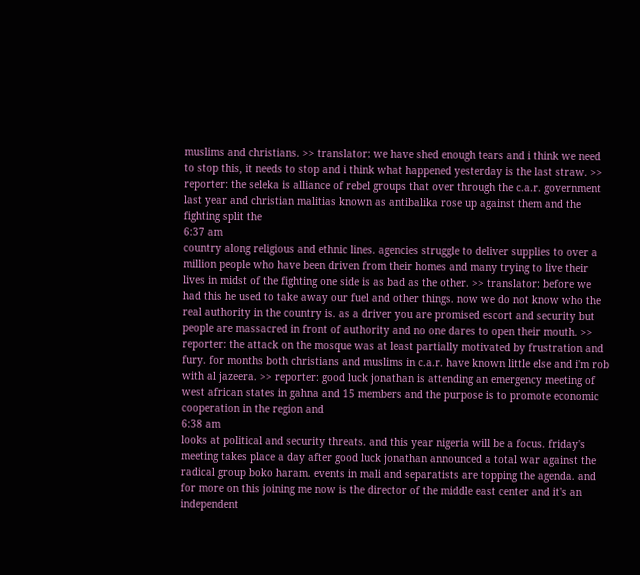muslims and christians. >> translator: we have shed enough tears and i think we need to stop this, it needs to stop and i think what happened yesterday is the last straw. >> reporter: the seleka is alliance of rebel groups that over through the c.a.r. government last year and christian malitias known as antibalika rose up against them and the fighting split the
6:37 am
country along religious and ethnic lines. agencies struggle to deliver supplies to over a million people who have been driven from their homes and many trying to live their lives in midst of the fighting one side is as bad as the other. >> translator: before we had this he used to take away our fuel and other things. now we do not know who the real authority in the country is. as a driver you are promised escort and security but people are massacred in front of authority and no one dares to open their mouth. >> reporter: the attack on the mosque was at least partially motivated by frustration and fury. for months both christians and muslims in c.a.r. have known little else and i'm rob with al jazeera. >> reporter: good luck jonathan is attending an emergency meeting of west african states in gahna and 15 members and the purpose is to promote economic cooperation in the region and
6:38 am
looks at political and security threats. and this year nigeria will be a focus. friday's meeting takes place a day after good luck jonathan announced a total war against the radical group boko haram. events in mali and separatists are topping the agenda. and for more on this joining me now is the director of the middle east center and it's an independent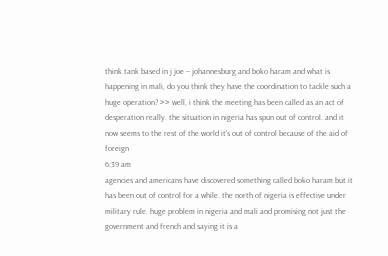think tank based in j joe -- johannesburg and boko haram and what is happening in mali, do you think they have the coordination to tackle such a huge operation? >> well, i think the meeting has been called as an act of desperation really. the situation in nigeria has spun out of control. and it now seems to the rest of the world it's out of control because of the aid of foreign
6:39 am
agencies and americans have discovered something called boko haram but it has been out of control for a while. the north of nigeria is effective under military rule. huge problem in nigeria and mali and promising not just the government and french and saying it is a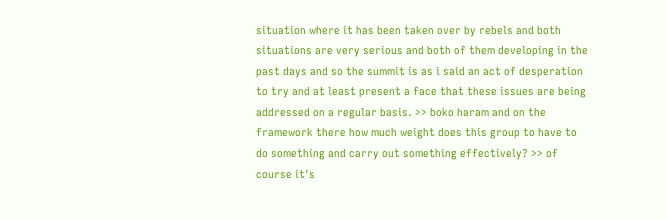situation where it has been taken over by rebels and both situations are very serious and both of them developing in the past days and so the summit is as i said an act of desperation to try and at least present a face that these issues are being addressed on a regular basis. >> boko haram and on the framework there how much weight does this group to have to do something and carry out something effectively? >> of course it's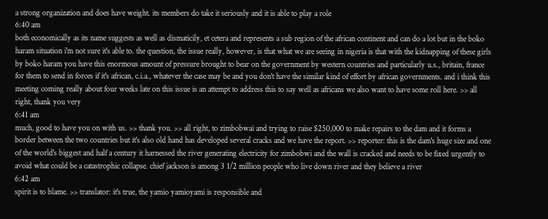a strong organization and does have weight. its members do take it seriously and it is able to play a role
6:40 am
both economically as its name suggests as well as dismaticily, et cetera and represents a sub region of the african continent and can do a lot but in the boko haram situation i'm not sure it's able to. the question, the issue really, however, is that what we are seeing in nigeria is that with the kidnapping of these girls by boko haram you have this enormous amount of pressure brought to bear on the government by western countries and particularly u.s., britain, france for them to send in forces if it's african, c.i.a., whatever the case may be and you don't have the similar kind of effort by african governments. and i think this meeting coming really about four weeks late on this issue is an attempt to address this to say well as africans we also want to have some roll here. >> all right, thank you very
6:41 am
much, good to have you on with us. >> thank you. >> all right, to zimbobwai and trying to raise $250,000 to make repairs to the dam and it forms a border between the two countries but it's also old hand has developed several cracks and we have the report. >> reporter: this is the dam's huge size and one of the world's biggest and half a century it harnessed the river generating electricity for zimbobwi and the wall is cracked and needs to be fixed urgently to avoid what could be a catastrophic collapse. chief jackson is among 3 1/2 million people who live down river and they believe a river
6:42 am
spirit is to blame. >> translator: it's true, the yamio yamioyami is responsible and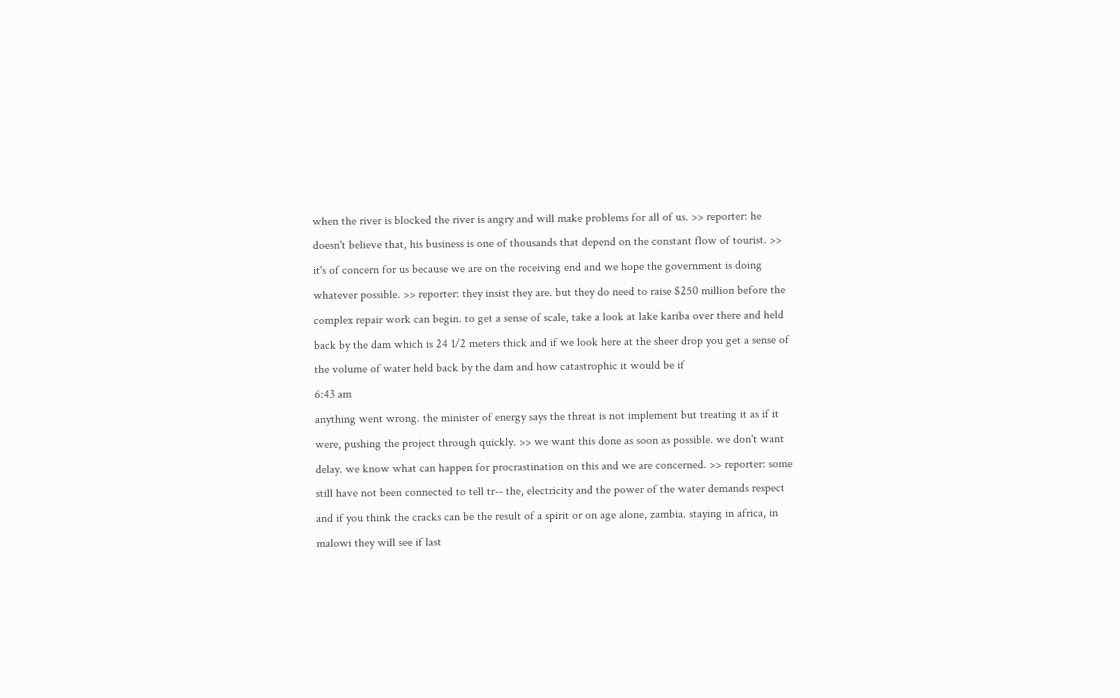when the river is blocked the river is angry and will make problems for all of us. >> reporter: he doesn't believe that, his business is one of thousands that depend on the constant flow of tourist. >> it's of concern for us because we are on the receiving end and we hope the government is doing whatever possible. >> reporter: they insist they are. but they do need to raise $250 million before the complex repair work can begin. to get a sense of scale, take a look at lake kariba over there and held back by the dam which is 24 1/2 meters thick and if we look here at the sheer drop you get a sense of the volume of water held back by the dam and how catastrophic it would be if
6:43 am
anything went wrong. the minister of energy says the threat is not implement but treating it as if it were, pushing the project through quickly. >> we want this done as soon as possible. we don't want delay. we know what can happen for procrastination on this and we are concerned. >> reporter: some still have not been connected to tell tr-- the, electricity and the power of the water demands respect and if you think the cracks can be the result of a spirit or on age alone, zambia. staying in africa, in malowi they will see if last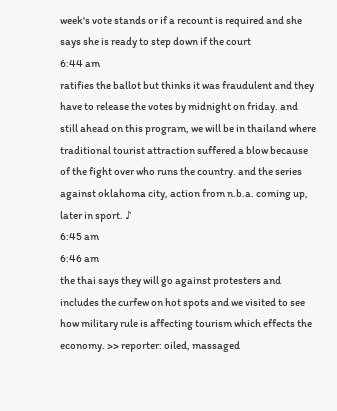week's vote stands or if a recount is required and she says she is ready to step down if the court
6:44 am
ratifies the ballot but thinks it was fraudulent and they have to release the votes by midnight on friday. and still ahead on this program, we will be in thailand where traditional tourist attraction suffered a blow because of the fight over who runs the country. and the series against oklahoma city, action from n.b.a. coming up, later in sport. ♪
6:45 am
6:46 am
the thai says they will go against protesters and includes the curfew on hot spots and we visited to see how military rule is affecting tourism which effects the economy. >> reporter: oiled, massaged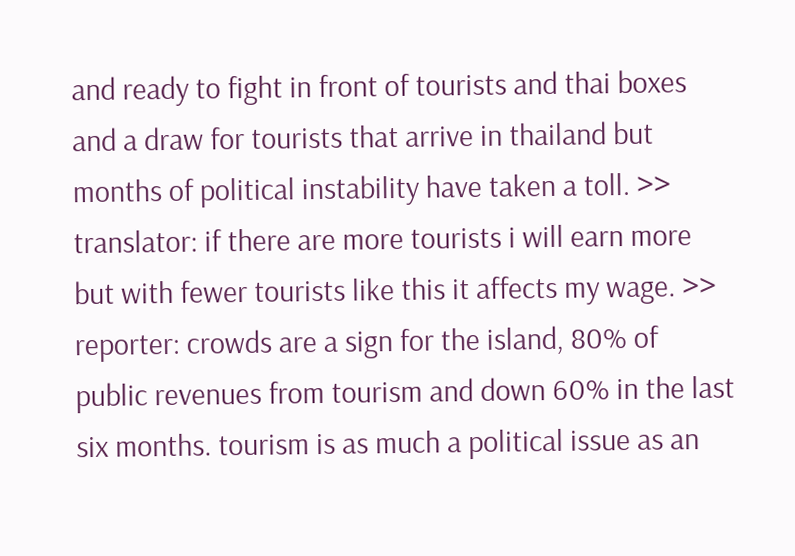and ready to fight in front of tourists and thai boxes and a draw for tourists that arrive in thailand but months of political instability have taken a toll. >> translator: if there are more tourists i will earn more but with fewer tourists like this it affects my wage. >> reporter: crowds are a sign for the island, 80% of public revenues from tourism and down 60% in the last six months. tourism is as much a political issue as an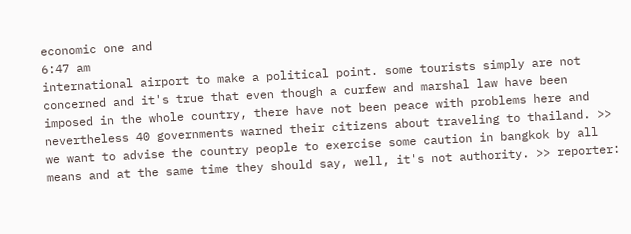economic one and
6:47 am
international airport to make a political point. some tourists simply are not concerned and it's true that even though a curfew and marshal law have been imposed in the whole country, there have not been peace with problems here and nevertheless 40 governments warned their citizens about traveling to thailand. >> we want to advise the country people to exercise some caution in bangkok by all means and at the same time they should say, well, it's not authority. >> reporter: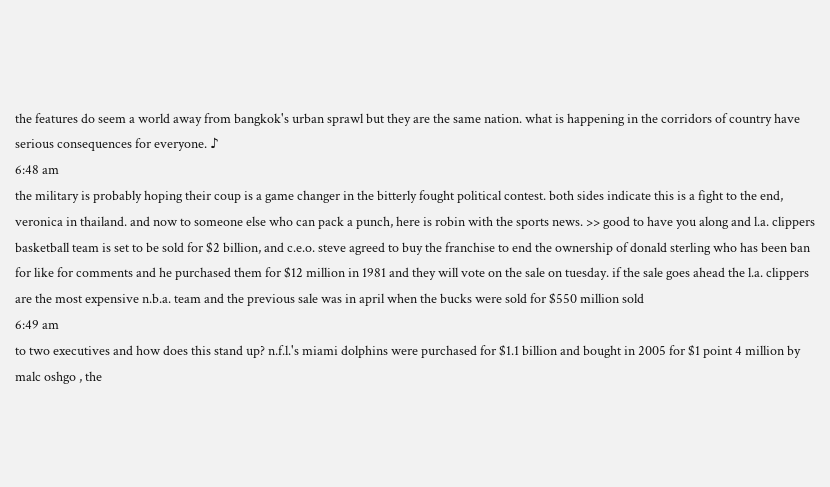the features do seem a world away from bangkok's urban sprawl but they are the same nation. what is happening in the corridors of country have serious consequences for everyone. ♪
6:48 am
the military is probably hoping their coup is a game changer in the bitterly fought political contest. both sides indicate this is a fight to the end, veronica in thailand. and now to someone else who can pack a punch, here is robin with the sports news. >> good to have you along and l.a. clippers basketball team is set to be sold for $2 billion, and c.e.o. steve agreed to buy the franchise to end the ownership of donald sterling who has been ban for like for comments and he purchased them for $12 million in 1981 and they will vote on the sale on tuesday. if the sale goes ahead the l.a. clippers are the most expensive n.b.a. team and the previous sale was in april when the bucks were sold for $550 million sold
6:49 am
to two executives and how does this stand up? n.f.l.'s miami dolphins were purchased for $1.1 billion and bought in 2005 for $1 point 4 million by malc oshgo , the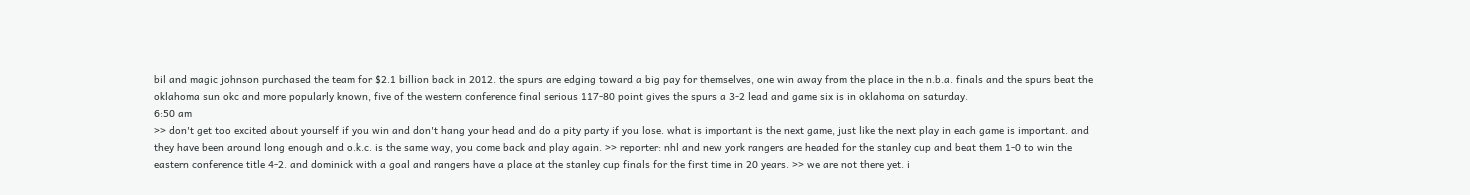bil and magic johnson purchased the team for $2.1 billion back in 2012. the spurs are edging toward a big pay for themselves, one win away from the place in the n.b.a. finals and the spurs beat the oklahoma sun okc and more popularly known, five of the western conference final serious 117-80 point gives the spurs a 3-2 lead and game six is in oklahoma on saturday.
6:50 am
>> don't get too excited about yourself if you win and don't hang your head and do a pity party if you lose. what is important is the next game, just like the next play in each game is important. and they have been around long enough and o.k.c. is the same way, you come back and play again. >> reporter: nhl and new york rangers are headed for the stanley cup and beat them 1-0 to win the eastern conference title 4-2. and dominick with a goal and rangers have a place at the stanley cup finals for the first time in 20 years. >> we are not there yet. i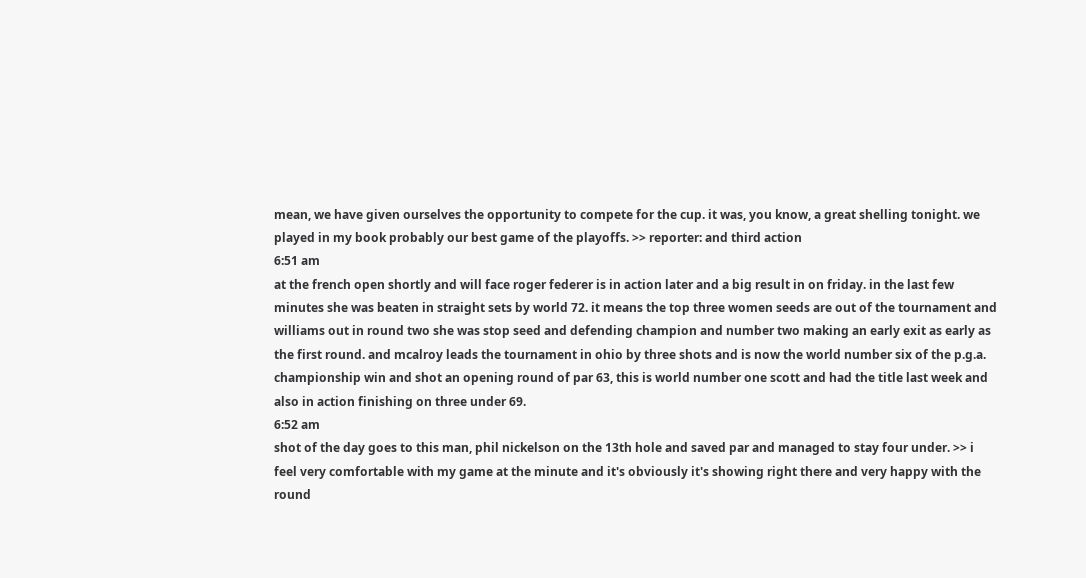mean, we have given ourselves the opportunity to compete for the cup. it was, you know, a great shelling tonight. we played in my book probably our best game of the playoffs. >> reporter: and third action
6:51 am
at the french open shortly and will face roger federer is in action later and a big result in on friday. in the last few minutes she was beaten in straight sets by world 72. it means the top three women seeds are out of the tournament and williams out in round two she was stop seed and defending champion and number two making an early exit as early as the first round. and mcalroy leads the tournament in ohio by three shots and is now the world number six of the p.g.a. championship win and shot an opening round of par 63, this is world number one scott and had the title last week and also in action finishing on three under 69.
6:52 am
shot of the day goes to this man, phil nickelson on the 13th hole and saved par and managed to stay four under. >> i feel very comfortable with my game at the minute and it's obviously it's showing right there and very happy with the round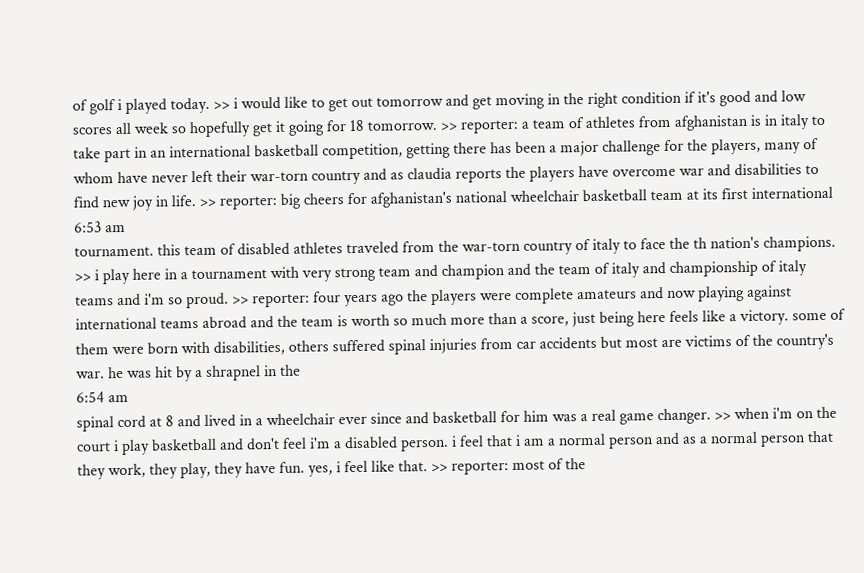of golf i played today. >> i would like to get out tomorrow and get moving in the right condition if it's good and low scores all week so hopefully get it going for 18 tomorrow. >> reporter: a team of athletes from afghanistan is in italy to take part in an international basketball competition, getting there has been a major challenge for the players, many of whom have never left their war-torn country and as claudia reports the players have overcome war and disabilities to find new joy in life. >> reporter: big cheers for afghanistan's national wheelchair basketball team at its first international
6:53 am
tournament. this team of disabled athletes traveled from the war-torn country of italy to face the th nation's champions. >> i play here in a tournament with very strong team and champion and the team of italy and championship of italy teams and i'm so proud. >> reporter: four years ago the players were complete amateurs and now playing against international teams abroad and the team is worth so much more than a score, just being here feels like a victory. some of them were born with disabilities, others suffered spinal injuries from car accidents but most are victims of the country's war. he was hit by a shrapnel in the
6:54 am
spinal cord at 8 and lived in a wheelchair ever since and basketball for him was a real game changer. >> when i'm on the court i play basketball and don't feel i'm a disabled person. i feel that i am a normal person and as a normal person that they work, they play, they have fun. yes, i feel like that. >> reporter: most of the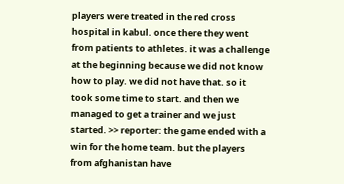players were treated in the red cross hospital in kabul. once there they went from patients to athletes. it was a challenge at the beginning because we did not know how to play. we did not have that. so it took some time to start. and then we managed to get a trainer and we just started. >> reporter: the game ended with a win for the home team. but the players from afghanistan have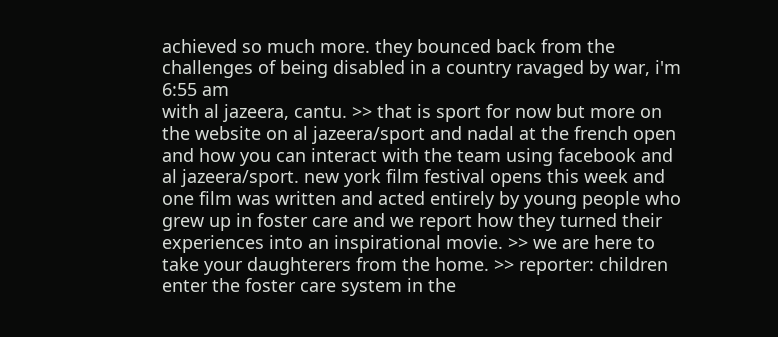achieved so much more. they bounced back from the challenges of being disabled in a country ravaged by war, i'm
6:55 am
with al jazeera, cantu. >> that is sport for now but more on the website on al jazeera/sport and nadal at the french open and how you can interact with the team using facebook and al jazeera/sport. new york film festival opens this week and one film was written and acted entirely by young people who grew up in foster care and we report how they turned their experiences into an inspirational movie. >> we are here to take your daughterers from the home. >> reporter: children enter the foster care system in the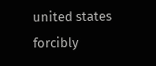united states forcibly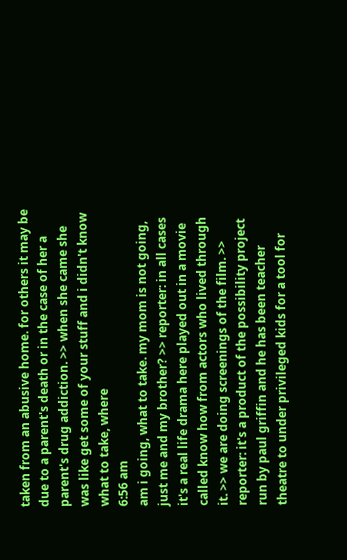taken from an abusive home. for others it may be due to a parent's death or in the case of her a parent's drug addiction. >> when she came she was like get some of your stuff and i didn't know what to take, where
6:56 am
am i going, what to take. my mom is not going, just me and my brother? >> reporter: in all cases it's a real life drama here played out in a movie called know how from actors who lived through it. >> we are doing screenings of the film. >> reporter: it's a product of the possibility project run by paul griffin and he has been teacher theatre to under privileged kids for a tool for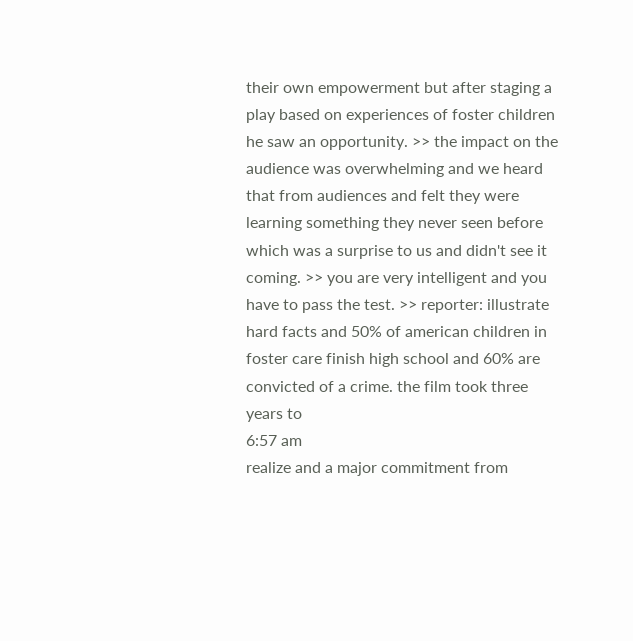their own empowerment but after staging a play based on experiences of foster children he saw an opportunity. >> the impact on the audience was overwhelming and we heard that from audiences and felt they were learning something they never seen before which was a surprise to us and didn't see it coming. >> you are very intelligent and you have to pass the test. >> reporter: illustrate hard facts and 50% of american children in foster care finish high school and 60% are convicted of a crime. the film took three years to
6:57 am
realize and a major commitment from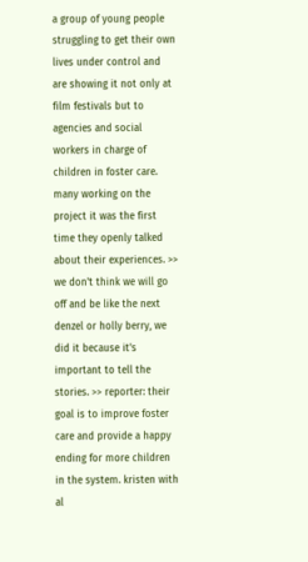a group of young people struggling to get their own lives under control and are showing it not only at film festivals but to agencies and social workers in charge of children in foster care. many working on the project it was the first time they openly talked about their experiences. >> we don't think we will go off and be like the next denzel or holly berry, we did it because it's important to tell the stories. >> reporter: their goal is to improve foster care and provide a happy ending for more children in the system. kristen with al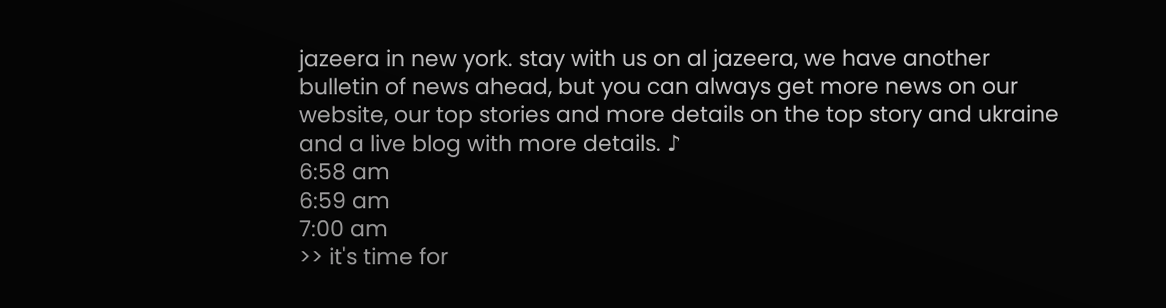jazeera in new york. stay with us on al jazeera, we have another bulletin of news ahead, but you can always get more news on our website, our top stories and more details on the top story and ukraine and a live blog with more details. ♪
6:58 am
6:59 am
7:00 am
>> it's time for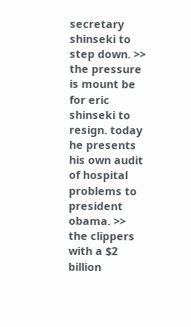secretary shinseki to step down. >> the pressure is mount be for eric shinseki to resign. today he presents his own audit of hospital problems to president obama. >> the clippers with a $2 billion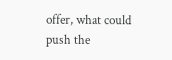offer, what could push the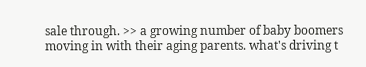sale through. >> a growing number of baby boomers moving in with their aging parents. what's driving t